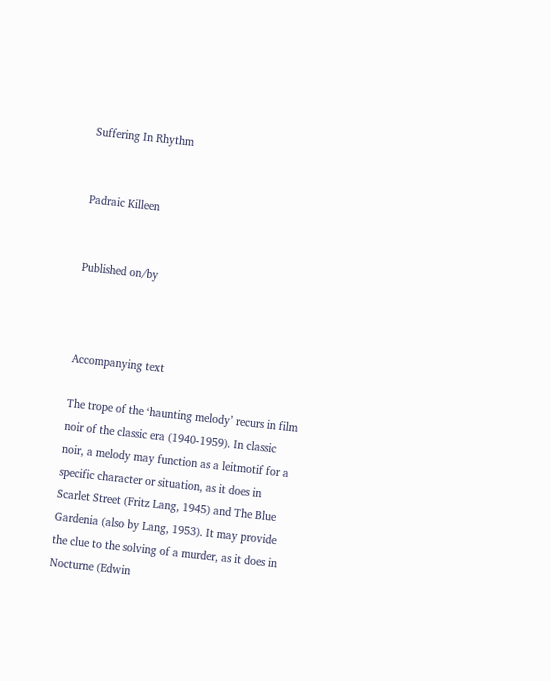Suffering In Rhythm


Padraic Killeen


Published on/by



Accompanying text

The trope of the ‘haunting melody’ recurs in film noir of the classic era (1940-1959). In classic noir, a melody may function as a leitmotif for a specific character or situation, as it does in Scarlet Street (Fritz Lang, 1945) and The Blue Gardenia (also by Lang, 1953). It may provide the clue to the solving of a murder, as it does in Nocturne (Edwin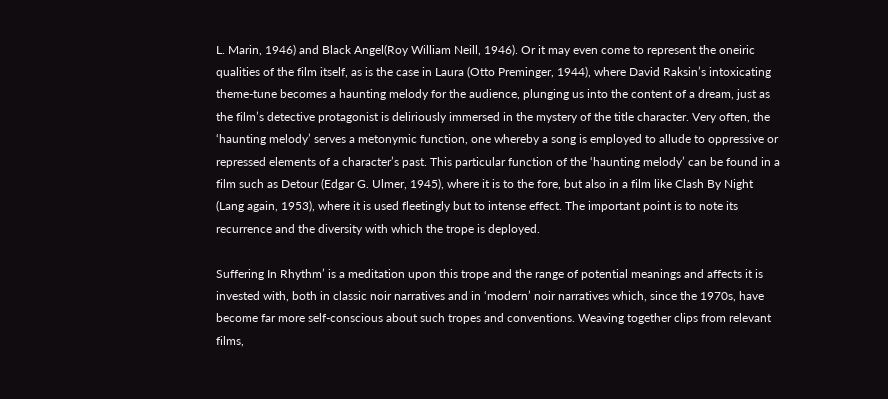L. Marin, 1946) and Black Angel(Roy William Neill, 1946). Or it may even come to represent the oneiric qualities of the film itself, as is the case in Laura (Otto Preminger, 1944), where David Raksin’s intoxicating theme-tune becomes a haunting melody for the audience, plunging us into the content of a dream, just as the film’s detective protagonist is deliriously immersed in the mystery of the title character. Very often, the ‘haunting melody’ serves a metonymic function, one whereby a song is employed to allude to oppressive or repressed elements of a character’s past. This particular function of the ‘haunting melody’ can be found in a film such as Detour (Edgar G. Ulmer, 1945), where it is to the fore, but also in a film like Clash By Night (Lang again, 1953), where it is used fleetingly but to intense effect. The important point is to note its recurrence and the diversity with which the trope is deployed.

Suffering In Rhythm’ is a meditation upon this trope and the range of potential meanings and affects it is invested with, both in classic noir narratives and in ‘modern’ noir narratives which, since the 1970s, have become far more self-conscious about such tropes and conventions. Weaving together clips from relevant films,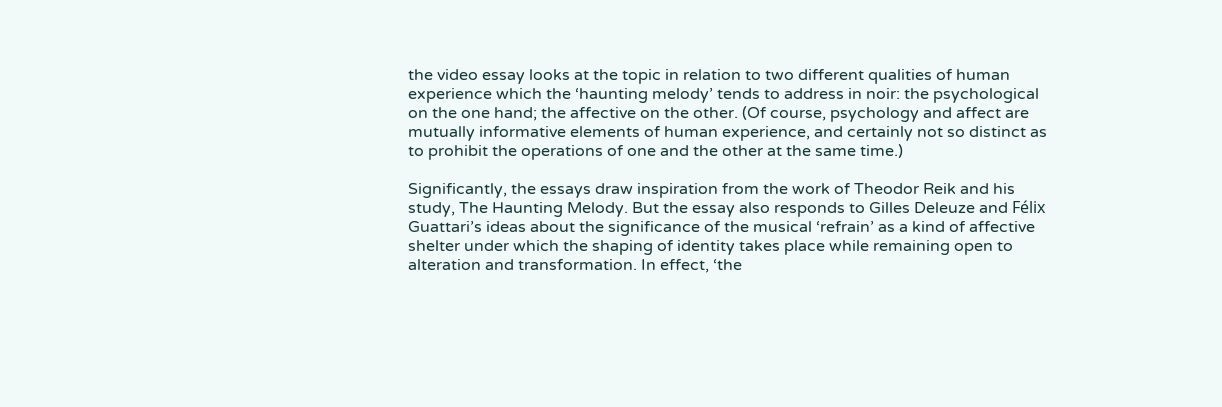the video essay looks at the topic in relation to two different qualities of human experience which the ‘haunting melody’ tends to address in noir: the psychological on the one hand; the affective on the other. (Of course, psychology and affect are mutually informative elements of human experience, and certainly not so distinct as to prohibit the operations of one and the other at the same time.)

Significantly, the essays draw inspiration from the work of Theodor Reik and his study, The Haunting Melody. But the essay also responds to Gilles Deleuze and Félix Guattari’s ideas about the significance of the musical ‘refrain’ as a kind of affective shelter under which the shaping of identity takes place while remaining open to alteration and transformation. In effect, ‘the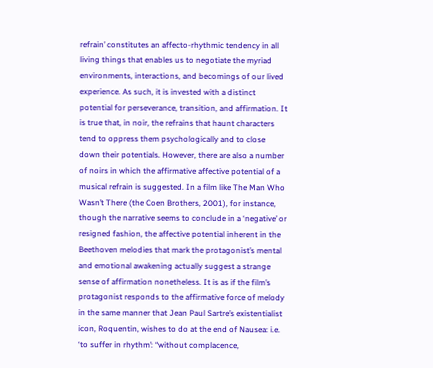refrain’ constitutes an affecto-rhythmic tendency in all living things that enables us to negotiate the myriad environments, interactions, and becomings of our lived experience. As such, it is invested with a distinct potential for perseverance, transition, and affirmation. It is true that, in noir, the refrains that haunt characters tend to oppress them psychologically and to close down their potentials. However, there are also a number of noirs in which the affirmative affective potential of a musical refrain is suggested. In a film like The Man Who Wasn’t There (the Coen Brothers, 2001), for instance, though the narrative seems to conclude in a ‘negative’ or resigned fashion, the affective potential inherent in the Beethoven melodies that mark the protagonist’s mental and emotional awakening actually suggest a strange sense of affirmation nonetheless. It is as if the film’s protagonist responds to the affirmative force of melody in the same manner that Jean Paul Sartre’s existentialist icon, Roquentin, wishes to do at the end of Nausea: i.e. ‘to suffer in rhythm’: “without complacence,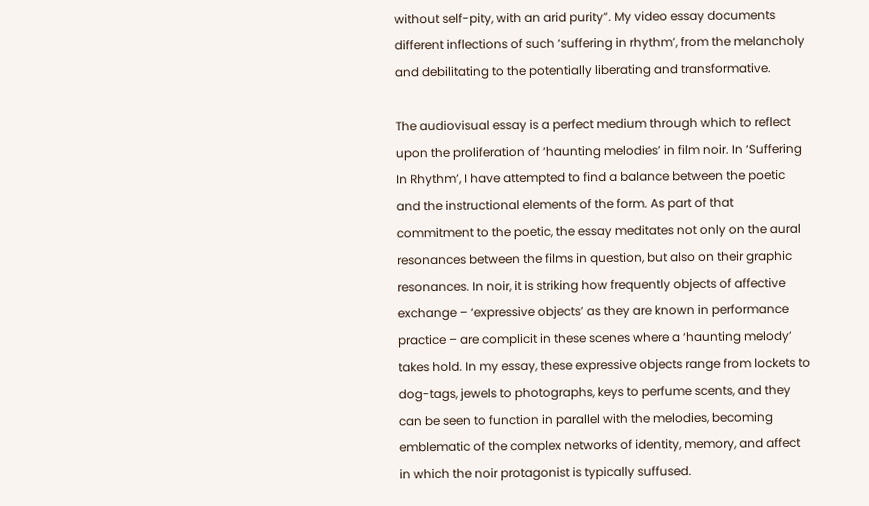without self-pity, with an arid purity”. My video essay documents different inflections of such ‘suffering in rhythm’, from the melancholy and debilitating to the potentially liberating and transformative.

The audiovisual essay is a perfect medium through which to reflect upon the proliferation of ‘haunting melodies’ in film noir. In ‘Suffering In Rhythm’, I have attempted to find a balance between the poetic and the instructional elements of the form. As part of that commitment to the poetic, the essay meditates not only on the aural resonances between the films in question, but also on their graphic resonances. In noir, it is striking how frequently objects of affective exchange – ‘expressive objects’ as they are known in performance practice – are complicit in these scenes where a ‘haunting melody’ takes hold. In my essay, these expressive objects range from lockets to dog-tags, jewels to photographs, keys to perfume scents, and they can be seen to function in parallel with the melodies, becoming emblematic of the complex networks of identity, memory, and affect in which the noir protagonist is typically suffused.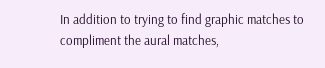In addition to trying to find graphic matches to compliment the aural matches,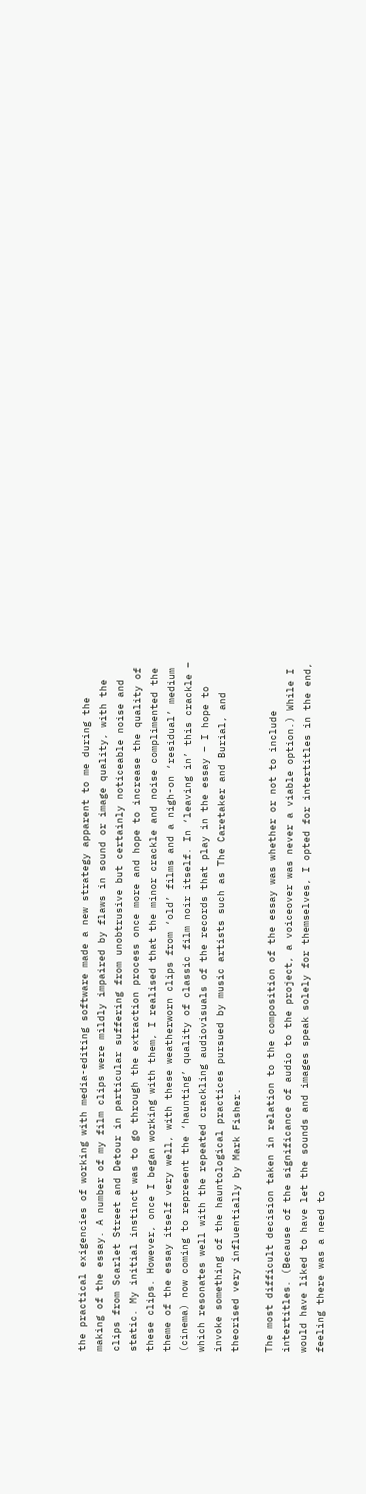the practical exigencies of working with media-editing software made a new strategy apparent to me during the making of the essay. A number of my film clips were mildly impaired by flaws in sound or image quality, with the clips from Scarlet Street and Detour in particular suffering from unobtrusive but certainly noticeable noise and static. My initial instinct was to go through the extraction process once more and hope to increase the quality of these clips. However, once I began working with them, I realised that the minor crackle and noise complimented the theme of the essay itself very well, with these weatherworn clips from ‘old’ films and a nigh-on ‘residual’ medium (cinema) now coming to represent the ‘haunting’ quality of classic film noir itself. In ‘leaving in’ this crackle – which resonates well with the repeated crackling audiovisuals of the records that play in the essay – I hope to invoke something of the hauntological practices pursued by music artists such as The Caretaker and Burial, and theorised very influentially by Mark Fisher.

The most difficult decision taken in relation to the composition of the essay was whether or not to include intertitles. (Because of the significance of audio to the project, a voiceover was never a viable option.) While I would have liked to have let the sounds and images speak solely for themselves, I opted for intertitles in the end, feeling there was a need to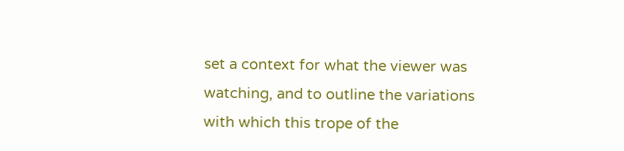set a context for what the viewer was watching, and to outline the variations with which this trope of the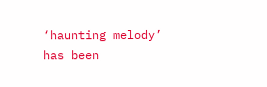‘haunting melody’ has been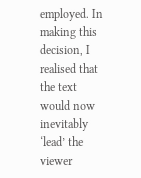employed. In making this decision, I realised that the text would now inevitably ‘lead’ the viewer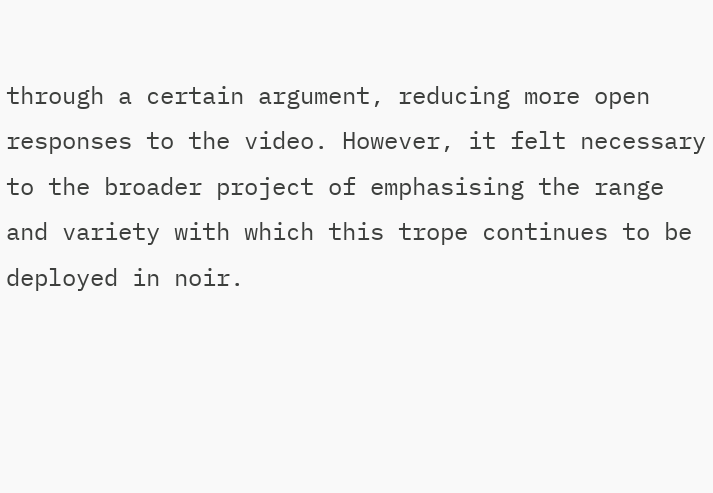through a certain argument, reducing more open responses to the video. However, it felt necessary to the broader project of emphasising the range and variety with which this trope continues to be deployed in noir.